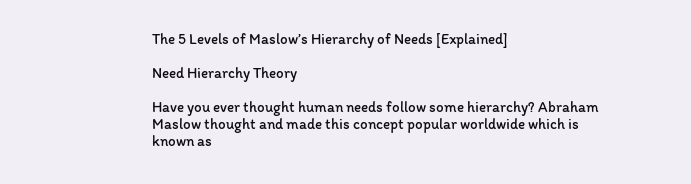The 5 Levels of Maslow’s Hierarchy of Needs [Explained]

Need Hierarchy Theory

Have you ever thought human needs follow some hierarchy? Abraham Maslow thought and made this concept popular worldwide which is known as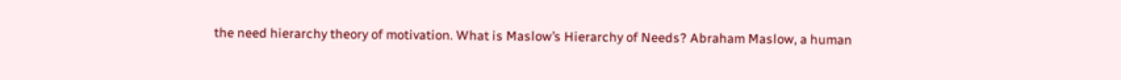the need hierarchy theory of motivation. What is Maslow’s Hierarchy of Needs? Abraham Maslow, a human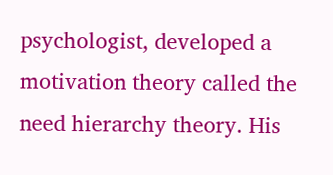psychologist, developed a motivation theory called the need hierarchy theory. His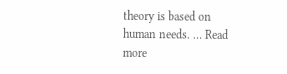theory is based on human needs. … Read more